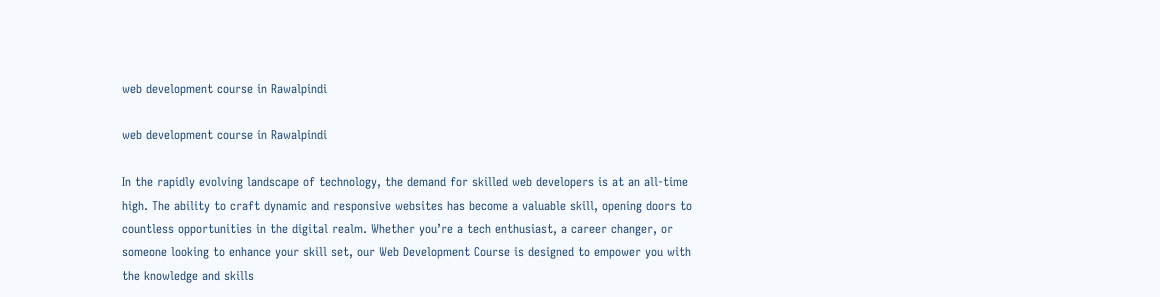web development course in Rawalpindi

web development course in Rawalpindi

In the rapidly evolving landscape of technology, the demand for skilled web developers is at an all-time high. The ability to craft dynamic and responsive websites has become a valuable skill, opening doors to countless opportunities in the digital realm. Whether you’re a tech enthusiast, a career changer, or someone looking to enhance your skill set, our Web Development Course is designed to empower you with the knowledge and skills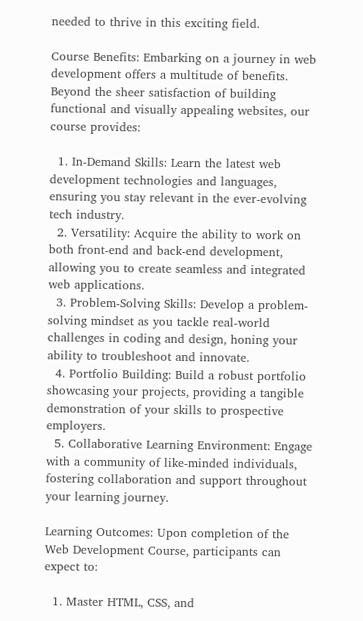needed to thrive in this exciting field.

Course Benefits: Embarking on a journey in web development offers a multitude of benefits. Beyond the sheer satisfaction of building functional and visually appealing websites, our course provides:

  1. In-Demand Skills: Learn the latest web development technologies and languages, ensuring you stay relevant in the ever-evolving tech industry.
  2. Versatility: Acquire the ability to work on both front-end and back-end development, allowing you to create seamless and integrated web applications.
  3. Problem-Solving Skills: Develop a problem-solving mindset as you tackle real-world challenges in coding and design, honing your ability to troubleshoot and innovate.
  4. Portfolio Building: Build a robust portfolio showcasing your projects, providing a tangible demonstration of your skills to prospective employers.
  5. Collaborative Learning Environment: Engage with a community of like-minded individuals, fostering collaboration and support throughout your learning journey.

Learning Outcomes: Upon completion of the Web Development Course, participants can expect to:

  1. Master HTML, CSS, and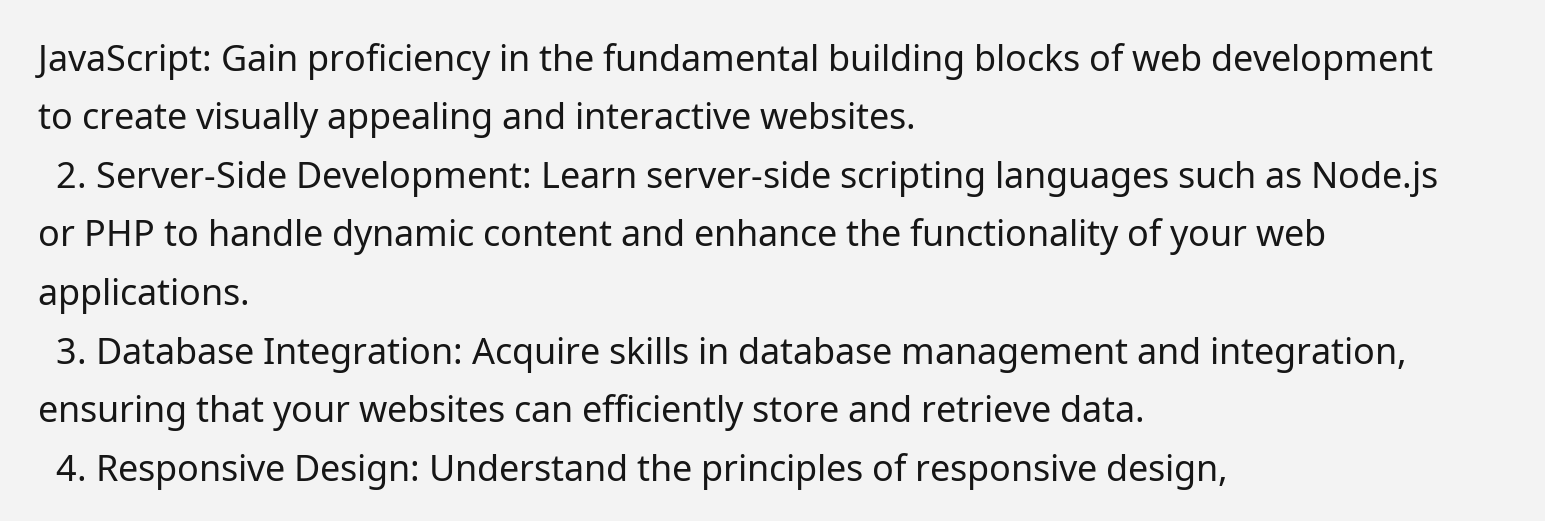JavaScript: Gain proficiency in the fundamental building blocks of web development to create visually appealing and interactive websites.
  2. Server-Side Development: Learn server-side scripting languages such as Node.js or PHP to handle dynamic content and enhance the functionality of your web applications.
  3. Database Integration: Acquire skills in database management and integration, ensuring that your websites can efficiently store and retrieve data.
  4. Responsive Design: Understand the principles of responsive design,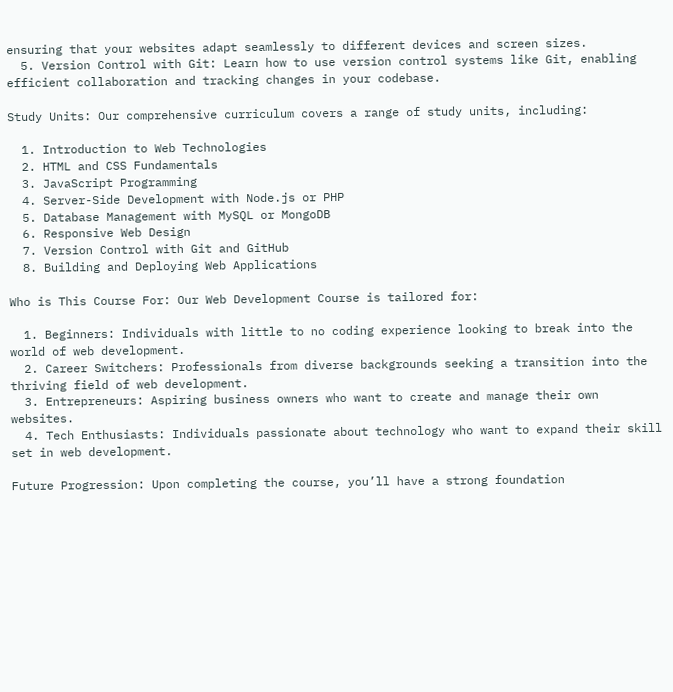ensuring that your websites adapt seamlessly to different devices and screen sizes.
  5. Version Control with Git: Learn how to use version control systems like Git, enabling efficient collaboration and tracking changes in your codebase.

Study Units: Our comprehensive curriculum covers a range of study units, including:

  1. Introduction to Web Technologies
  2. HTML and CSS Fundamentals
  3. JavaScript Programming
  4. Server-Side Development with Node.js or PHP
  5. Database Management with MySQL or MongoDB
  6. Responsive Web Design
  7. Version Control with Git and GitHub
  8. Building and Deploying Web Applications

Who is This Course For: Our Web Development Course is tailored for:

  1. Beginners: Individuals with little to no coding experience looking to break into the world of web development.
  2. Career Switchers: Professionals from diverse backgrounds seeking a transition into the thriving field of web development.
  3. Entrepreneurs: Aspiring business owners who want to create and manage their own websites.
  4. Tech Enthusiasts: Individuals passionate about technology who want to expand their skill set in web development.

Future Progression: Upon completing the course, you’ll have a strong foundation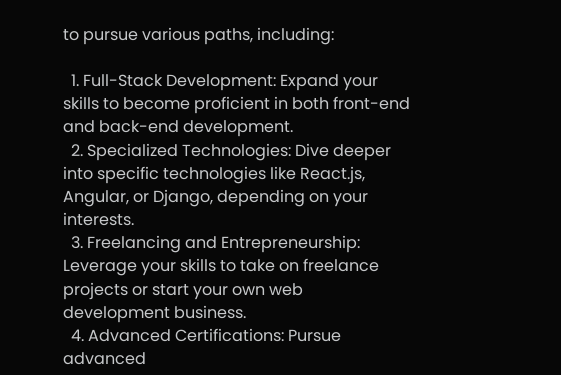to pursue various paths, including:

  1. Full-Stack Development: Expand your skills to become proficient in both front-end and back-end development.
  2. Specialized Technologies: Dive deeper into specific technologies like React.js, Angular, or Django, depending on your interests.
  3. Freelancing and Entrepreneurship: Leverage your skills to take on freelance projects or start your own web development business.
  4. Advanced Certifications: Pursue advanced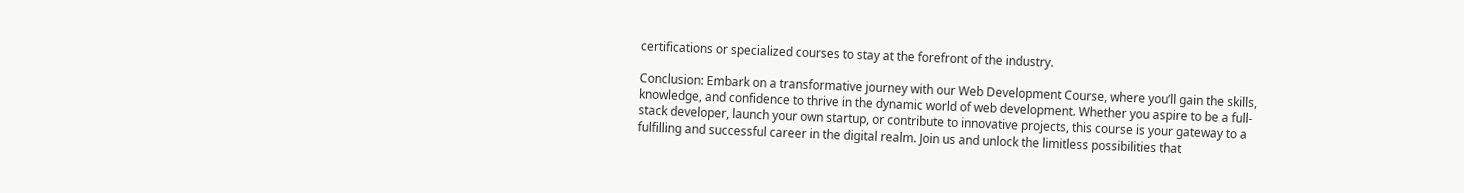certifications or specialized courses to stay at the forefront of the industry.

Conclusion: Embark on a transformative journey with our Web Development Course, where you’ll gain the skills, knowledge, and confidence to thrive in the dynamic world of web development. Whether you aspire to be a full-stack developer, launch your own startup, or contribute to innovative projects, this course is your gateway to a fulfilling and successful career in the digital realm. Join us and unlock the limitless possibilities that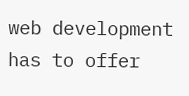web development has to offer